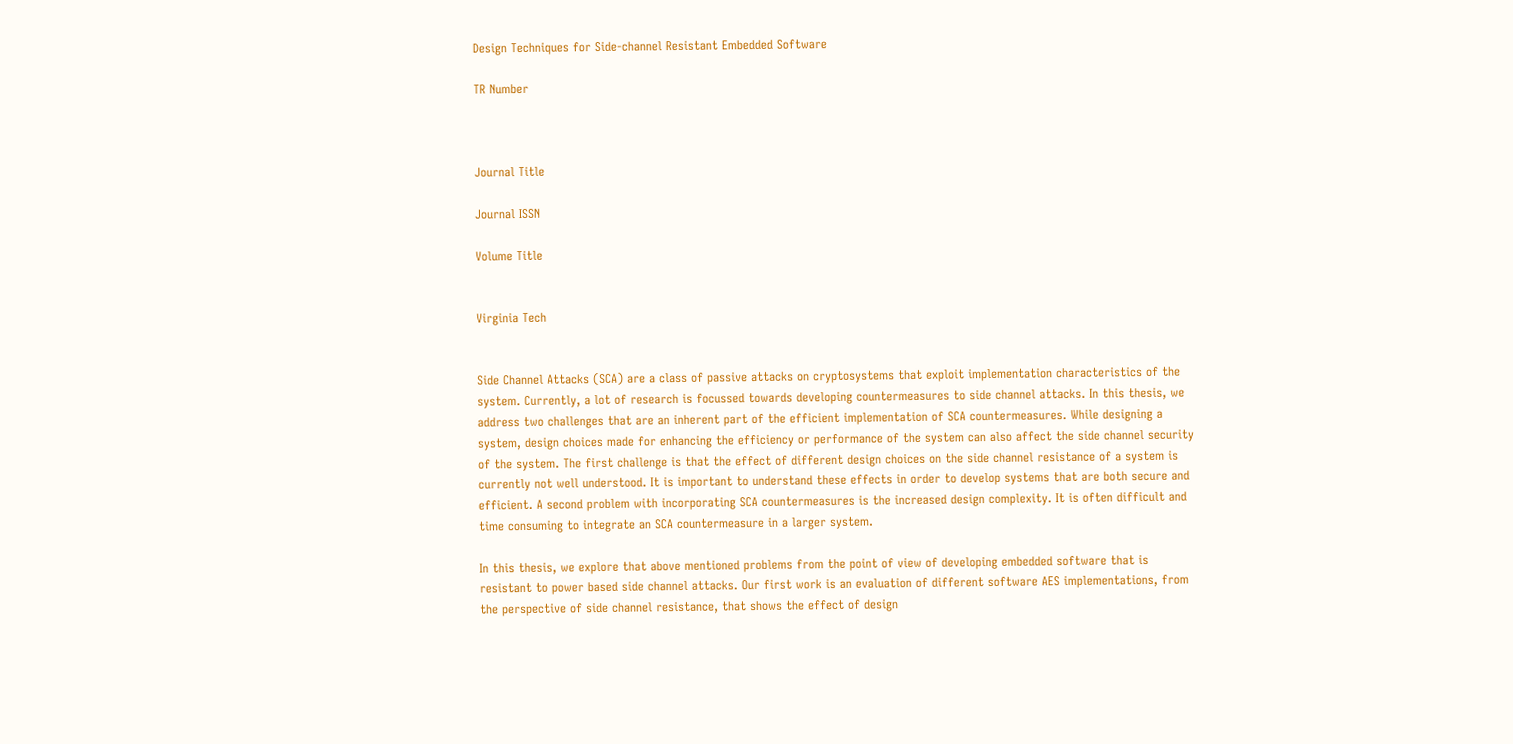Design Techniques for Side-channel Resistant Embedded Software

TR Number



Journal Title

Journal ISSN

Volume Title


Virginia Tech


Side Channel Attacks (SCA) are a class of passive attacks on cryptosystems that exploit implementation characteristics of the system. Currently, a lot of research is focussed towards developing countermeasures to side channel attacks. In this thesis, we address two challenges that are an inherent part of the efficient implementation of SCA countermeasures. While designing a system, design choices made for enhancing the efficiency or performance of the system can also affect the side channel security of the system. The first challenge is that the effect of different design choices on the side channel resistance of a system is currently not well understood. It is important to understand these effects in order to develop systems that are both secure and efficient. A second problem with incorporating SCA countermeasures is the increased design complexity. It is often difficult and time consuming to integrate an SCA countermeasure in a larger system.

In this thesis, we explore that above mentioned problems from the point of view of developing embedded software that is resistant to power based side channel attacks. Our first work is an evaluation of different software AES implementations, from the perspective of side channel resistance, that shows the effect of design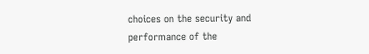choices on the security and performance of the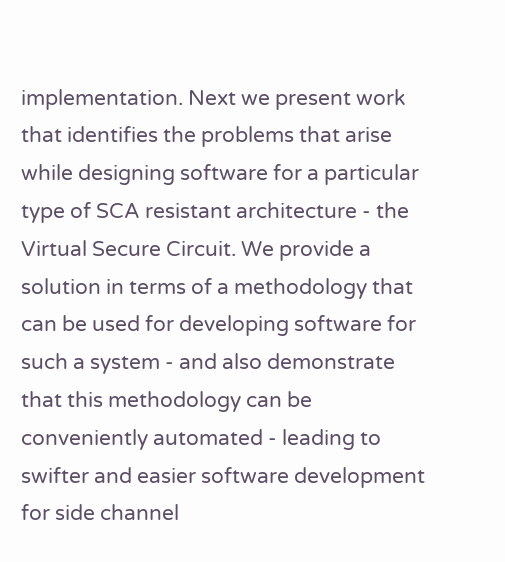implementation. Next we present work that identifies the problems that arise while designing software for a particular type of SCA resistant architecture - the Virtual Secure Circuit. We provide a solution in terms of a methodology that can be used for developing software for such a system - and also demonstrate that this methodology can be conveniently automated - leading to swifter and easier software development for side channel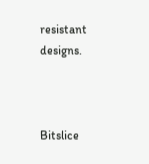resistant designs.



Bitslice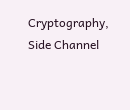Cryptography, Side Channel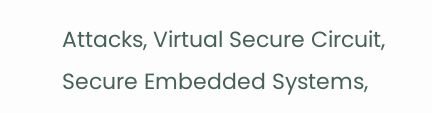Attacks, Virtual Secure Circuit, Secure Embedded Systems,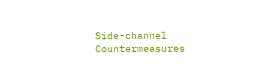Side-channel Countermeasures